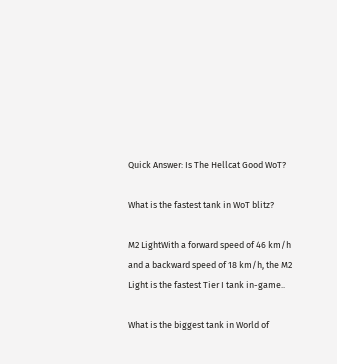Quick Answer: Is The Hellcat Good WoT?

What is the fastest tank in WoT blitz?

M2 LightWith a forward speed of 46 km/h and a backward speed of 18 km/h, the M2 Light is the fastest Tier I tank in-game..

What is the biggest tank in World of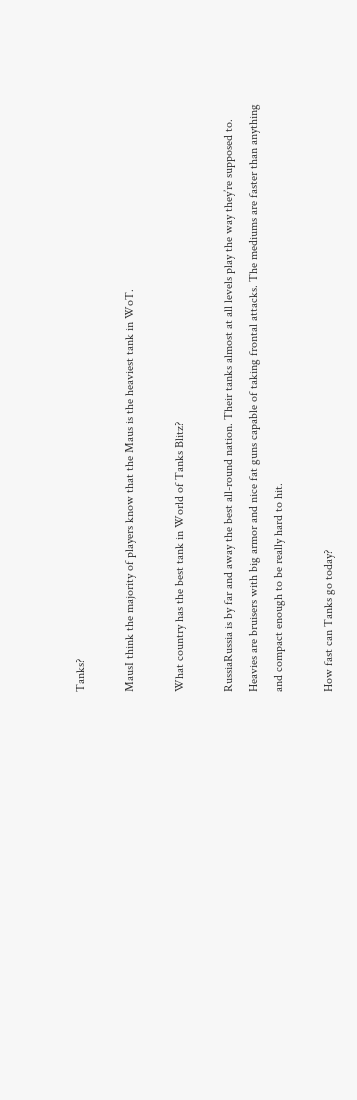Tanks?

MausI think the majority of players know that the Maus is the heaviest tank in WoT.

What country has the best tank in World of Tanks Blitz?

RussiaRussia is by far and away the best all-round nation. Their tanks almost at all levels play the way they’re supposed to. Heavies are bruisers with big armor and nice fat guns capable of taking frontal attacks. The mediums are faster than anything and compact enough to be really hard to hit.

How fast can Tanks go today?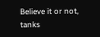Believe it or not, tanks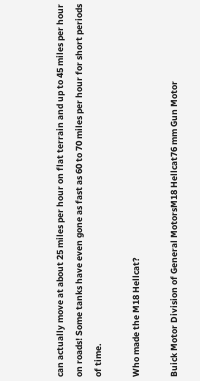can actually move at about 25 miles per hour on flat terrain and up to 45 miles per hour on roads! Some tanks have even gone as fast as 60 to 70 miles per hour for short periods of time.

Who made the M18 Hellcat?

Buick Motor Division of General MotorsM18 Hellcat76 mm Gun Motor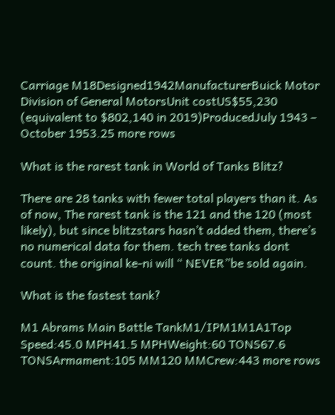Carriage M18Designed1942ManufacturerBuick Motor Division of General MotorsUnit costUS$55,230 (equivalent to $802,140 in 2019)ProducedJuly 1943 – October 1953.25 more rows

What is the rarest tank in World of Tanks Blitz?

There are 28 tanks with fewer total players than it. As of now, The rarest tank is the 121 and the 120 (most likely), but since blitzstars hasn’t added them, there’s no numerical data for them. tech tree tanks dont count. the original ke-ni will “ NEVER”be sold again.

What is the fastest tank?

M1 Abrams Main Battle TankM1/IPM1M1A1Top Speed:45.0 MPH41.5 MPHWeight:60 TONS67.6 TONSArmament:105 MM120 MMCrew:443 more rows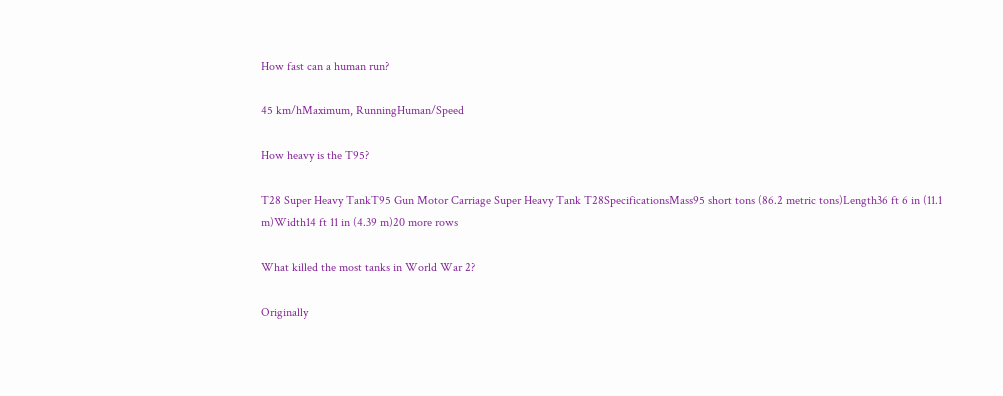How fast can a human run?

45 km/hMaximum, RunningHuman/Speed

How heavy is the T95?

T28 Super Heavy TankT95 Gun Motor Carriage Super Heavy Tank T28SpecificationsMass95 short tons (86.2 metric tons)Length36 ft 6 in (11.1 m)Width14 ft 11 in (4.39 m)20 more rows

What killed the most tanks in World War 2?

Originally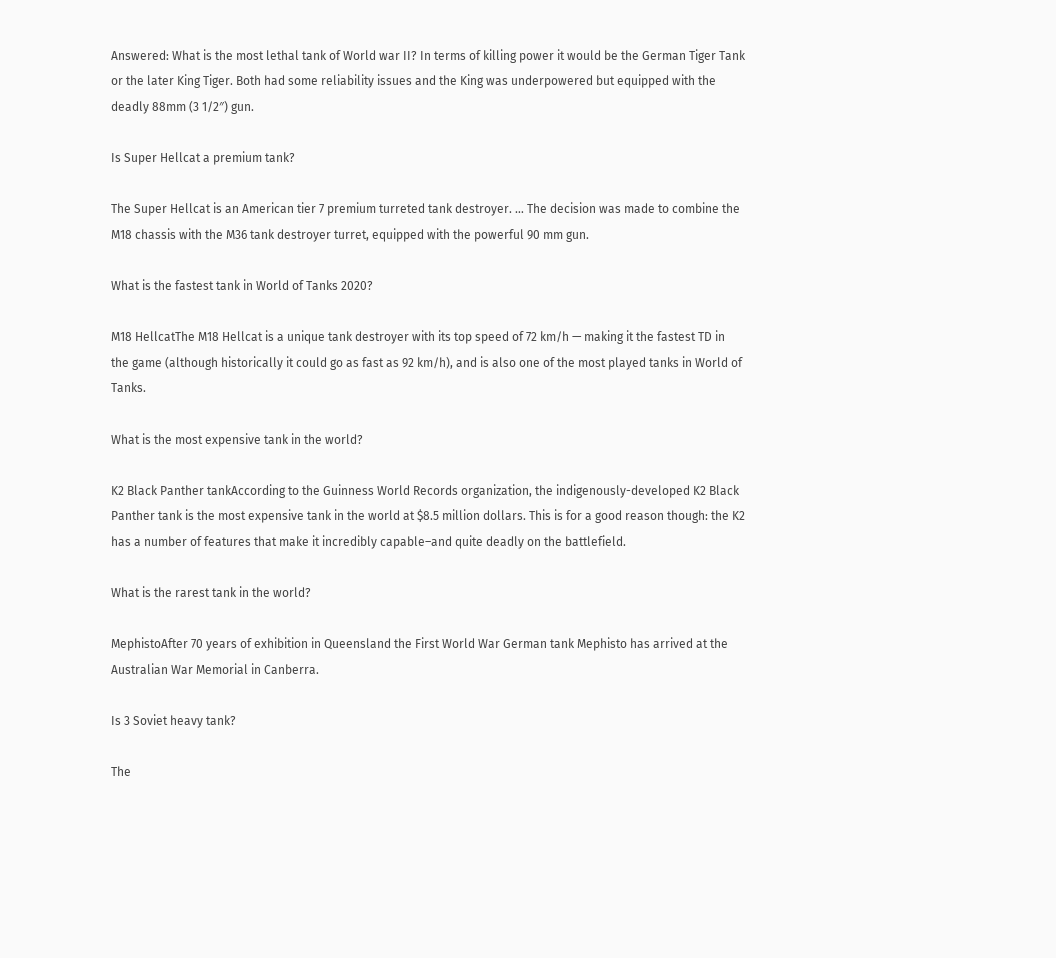Answered: What is the most lethal tank of World war II? In terms of killing power it would be the German Tiger Tank or the later King Tiger. Both had some reliability issues and the King was underpowered but equipped with the deadly 88mm (3 1/2″) gun.

Is Super Hellcat a premium tank?

The Super Hellcat is an American tier 7 premium turreted tank destroyer. … The decision was made to combine the M18 chassis with the M36 tank destroyer turret, equipped with the powerful 90 mm gun.

What is the fastest tank in World of Tanks 2020?

M18 HellcatThe M18 Hellcat is a unique tank destroyer with its top speed of 72 km/h — making it the fastest TD in the game (although historically it could go as fast as 92 km/h), and is also one of the most played tanks in World of Tanks.

What is the most expensive tank in the world?

K2 Black Panther tankAccording to the Guinness World Records organization, the indigenously-developed K2 Black Panther tank is the most expensive tank in the world at $8.5 million dollars. This is for a good reason though: the K2 has a number of features that make it incredibly capable–and quite deadly on the battlefield.

What is the rarest tank in the world?

MephistoAfter 70 years of exhibition in Queensland the First World War German tank Mephisto has arrived at the Australian War Memorial in Canberra.

Is 3 Soviet heavy tank?

The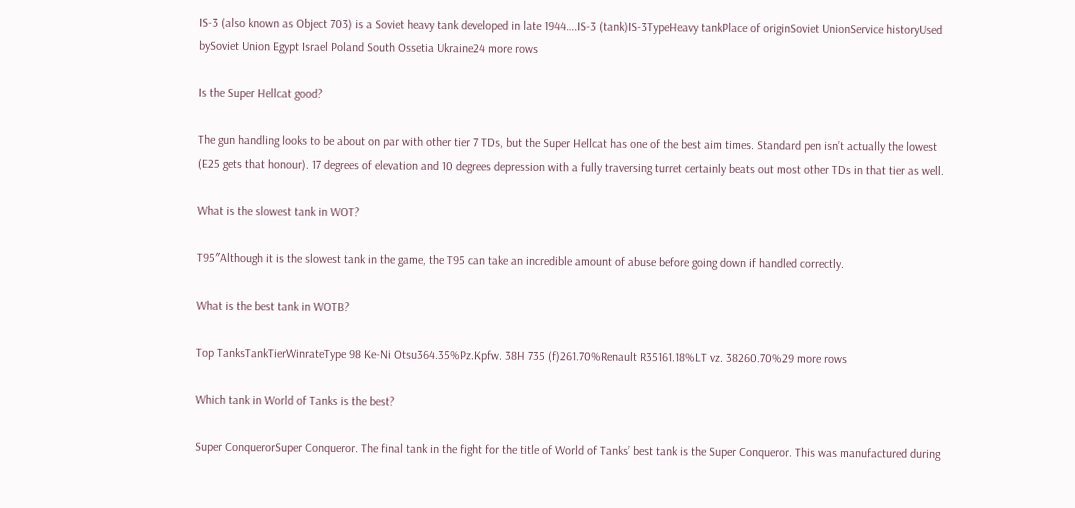IS-3 (also known as Object 703) is a Soviet heavy tank developed in late 1944….IS-3 (tank)IS-3TypeHeavy tankPlace of originSoviet UnionService historyUsed bySoviet Union Egypt Israel Poland South Ossetia Ukraine24 more rows

Is the Super Hellcat good?

The gun handling looks to be about on par with other tier 7 TDs, but the Super Hellcat has one of the best aim times. Standard pen isn’t actually the lowest (E25 gets that honour). 17 degrees of elevation and 10 degrees depression with a fully traversing turret certainly beats out most other TDs in that tier as well.

What is the slowest tank in WOT?

T95″Although it is the slowest tank in the game, the T95 can take an incredible amount of abuse before going down if handled correctly.

What is the best tank in WOTB?

Top TanksTankTierWinrateType 98 Ke-Ni Otsu364.35%Pz.Kpfw. 38H 735 (f)261.70%Renault R35161.18%LT vz. 38260.70%29 more rows

Which tank in World of Tanks is the best?

Super ConquerorSuper Conqueror. The final tank in the fight for the title of World of Tanks’ best tank is the Super Conqueror. This was manufactured during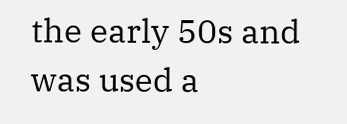the early 50s and was used a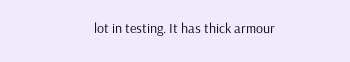lot in testing. It has thick armour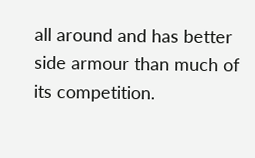all around and has better side armour than much of its competition.